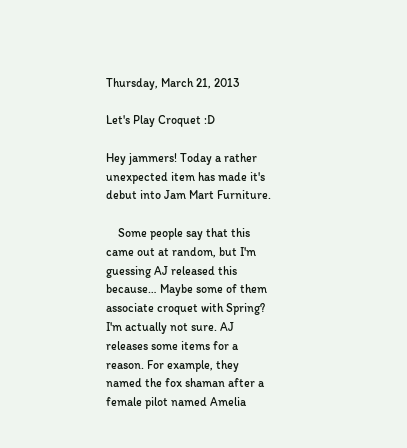Thursday, March 21, 2013

Let's Play Croquet :D

Hey jammers! Today a rather unexpected item has made it's debut into Jam Mart Furniture.

    Some people say that this came out at random, but I'm guessing AJ released this because… Maybe some of them associate croquet with Spring? I'm actually not sure. AJ releases some items for a reason. For example, they named the fox shaman after a female pilot named Amelia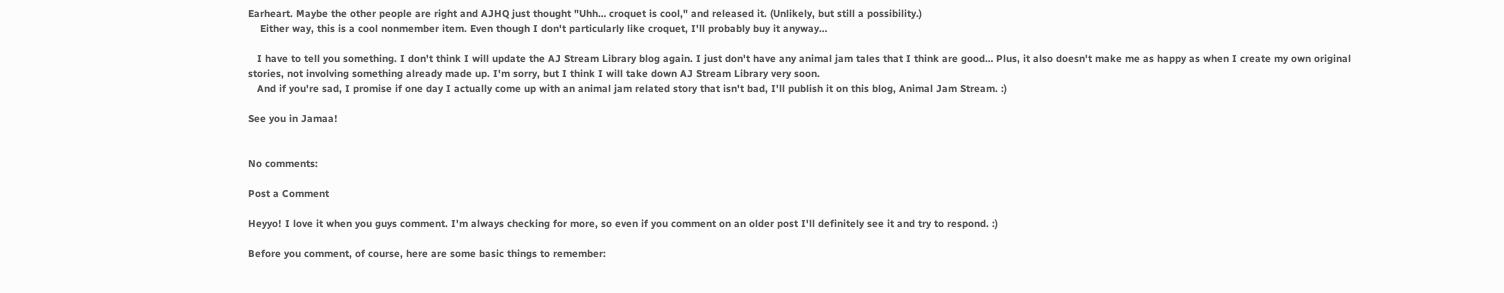Earheart. Maybe the other people are right and AJHQ just thought "Uhh… croquet is cool," and released it. (Unlikely, but still a possibility.)
    Either way, this is a cool nonmember item. Even though I don't particularly like croquet, I'll probably buy it anyway…

   I have to tell you something. I don't think I will update the AJ Stream Library blog again. I just don't have any animal jam tales that I think are good… Plus, it also doesn't make me as happy as when I create my own original stories, not involving something already made up. I'm sorry, but I think I will take down AJ Stream Library very soon.
   And if you're sad, I promise if one day I actually come up with an animal jam related story that isn't bad, I'll publish it on this blog, Animal Jam Stream. :)

See you in Jamaa!


No comments:

Post a Comment

Heyyo! I love it when you guys comment. I'm always checking for more, so even if you comment on an older post I'll definitely see it and try to respond. :)

Before you comment, of course, here are some basic things to remember: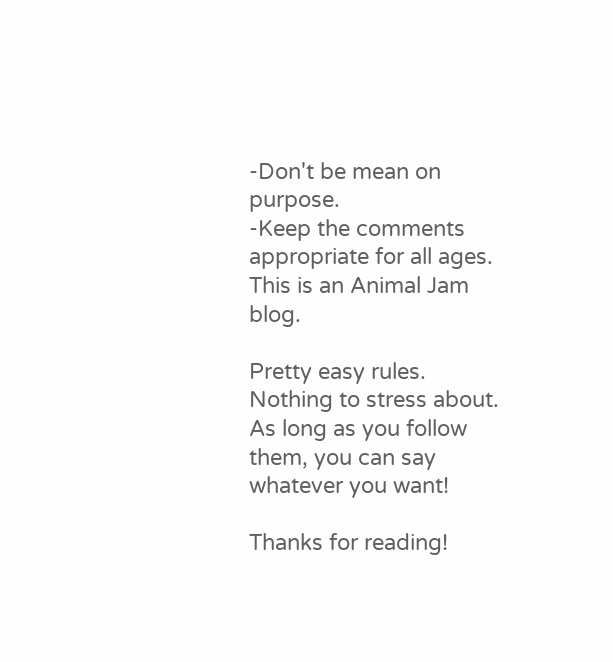-Don't be mean on purpose.
-Keep the comments appropriate for all ages. This is an Animal Jam blog.

Pretty easy rules. Nothing to stress about. As long as you follow them, you can say whatever you want!

Thanks for reading!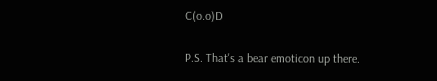C(o.o)D

P.S. That's a bear emoticon up there.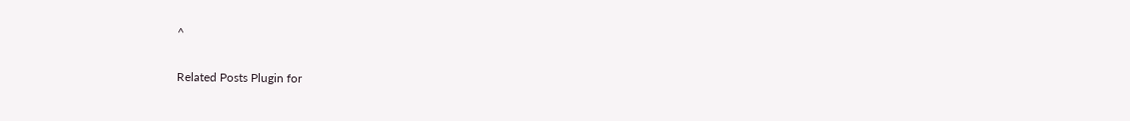^

Related Posts Plugin for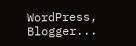WordPress, Blogger...